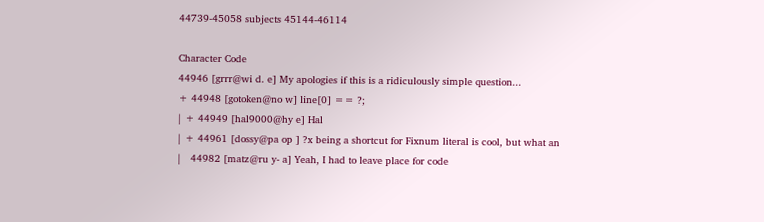44739-45058 subjects 45144-46114

Character Code
44946 [grrr@wi d. e] My apologies if this is a ridiculously simple question...
+ 44948 [gotoken@no w] line[0] == ?;
| + 44949 [hal9000@hy e] Hal
| + 44961 [dossy@pa op ] ?x being a shortcut for Fixnum literal is cool, but what an
|   44982 [matz@ru y- a] Yeah, I had to leave place for code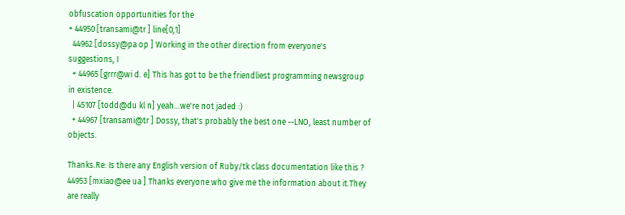obfuscation opportunities for the
+ 44950 [transami@tr ] line[0,1]
  44962 [dossy@pa op ] Working in the other direction from everyone's suggestions, I
  + 44965 [grrr@wi d. e] This has got to be the friendliest programming newsgroup in existence.
  | 45107 [todd@du kl n] yeah...we're not jaded :)
  + 44967 [transami@tr ] Dossy, that's probably the best one --LNO, least number of objects.

Thanks.Re: Is there any English version of Ruby/tk class documentation like this ?
44953 [mxiao@ee ua ] Thanks everyone who give me the information about it.They are really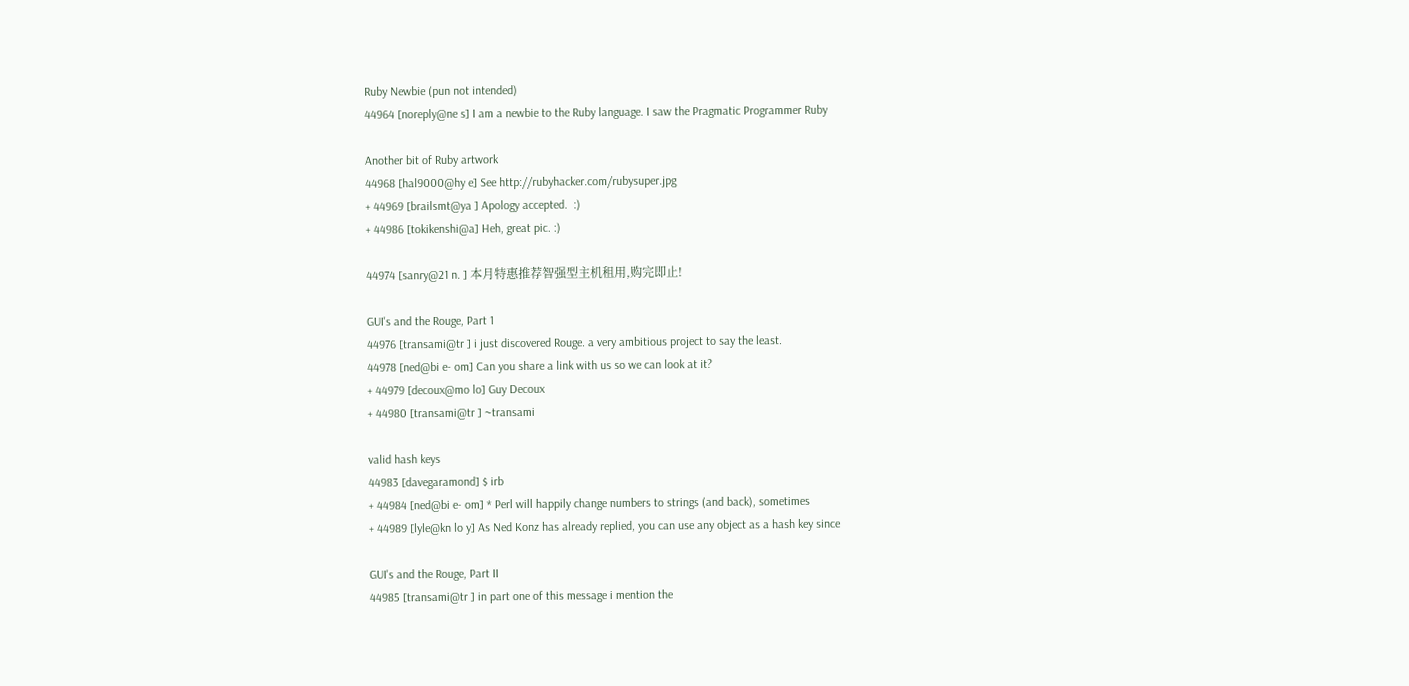Ruby Newbie (pun not intended)
44964 [noreply@ne s] I am a newbie to the Ruby language. I saw the Pragmatic Programmer Ruby

Another bit of Ruby artwork
44968 [hal9000@hy e] See http://rubyhacker.com/rubysuper.jpg
+ 44969 [brailsmt@ya ] Apology accepted.  :)
+ 44986 [tokikenshi@a] Heh, great pic. :)

44974 [sanry@21 n. ] 本月特惠推荐智强型主机租用,购完即止!

GUI's and the Rouge, Part 1
44976 [transami@tr ] i just discovered Rouge. a very ambitious project to say the least.
44978 [ned@bi e- om] Can you share a link with us so we can look at it?
+ 44979 [decoux@mo lo] Guy Decoux
+ 44980 [transami@tr ] ~transami

valid hash keys
44983 [davegaramond] $ irb
+ 44984 [ned@bi e- om] * Perl will happily change numbers to strings (and back), sometimes
+ 44989 [lyle@kn lo y] As Ned Konz has already replied, you can use any object as a hash key since

GUI's and the Rouge, Part II
44985 [transami@tr ] in part one of this message i mention the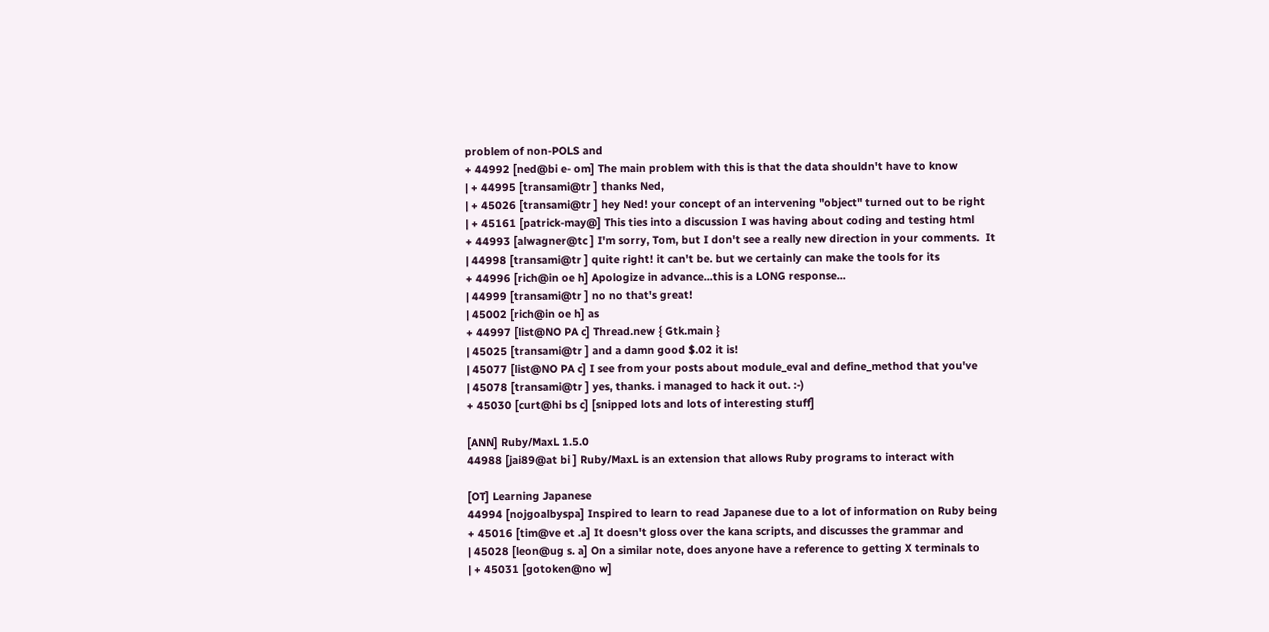problem of non-POLS and
+ 44992 [ned@bi e- om] The main problem with this is that the data shouldn't have to know
| + 44995 [transami@tr ] thanks Ned,
| + 45026 [transami@tr ] hey Ned! your concept of an intervening "object" turned out to be right
| + 45161 [patrick-may@] This ties into a discussion I was having about coding and testing html
+ 44993 [alwagner@tc ] I'm sorry, Tom, but I don't see a really new direction in your comments.  It
| 44998 [transami@tr ] quite right! it can't be. but we certainly can make the tools for its
+ 44996 [rich@in oe h] Apologize in advance...this is a LONG response...
| 44999 [transami@tr ] no no that's great!
| 45002 [rich@in oe h] as
+ 44997 [list@NO PA c] Thread.new { Gtk.main }
| 45025 [transami@tr ] and a damn good $.02 it is!
| 45077 [list@NO PA c] I see from your posts about module_eval and define_method that you've
| 45078 [transami@tr ] yes, thanks. i managed to hack it out. :-)
+ 45030 [curt@hi bs c] [snipped lots and lots of interesting stuff]

[ANN] Ruby/MaxL 1.5.0
44988 [jai89@at bi ] Ruby/MaxL is an extension that allows Ruby programs to interact with

[OT] Learning Japanese
44994 [nojgoalbyspa] Inspired to learn to read Japanese due to a lot of information on Ruby being
+ 45016 [tim@ve et .a] It doesn't gloss over the kana scripts, and discusses the grammar and
| 45028 [leon@ug s. a] On a similar note, does anyone have a reference to getting X terminals to
| + 45031 [gotoken@no w]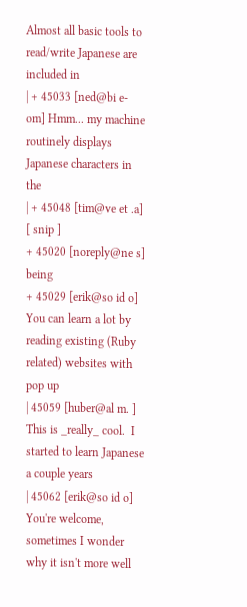Almost all basic tools to read/write Japanese are included in
| + 45033 [ned@bi e- om] Hmm... my machine routinely displays Japanese characters in the
| + 45048 [tim@ve et .a] [ snip ]
+ 45020 [noreply@ne s] being
+ 45029 [erik@so id o] You can learn a lot by reading existing (Ruby related) websites with pop up
| 45059 [huber@al m. ] This is _really_ cool.  I started to learn Japanese a couple years
| 45062 [erik@so id o] You're welcome, sometimes I wonder why it isn't more well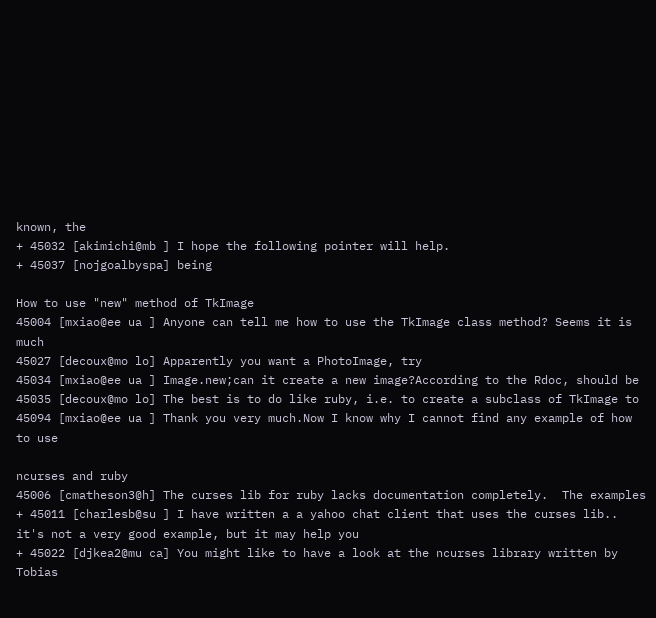known, the
+ 45032 [akimichi@mb ] I hope the following pointer will help.
+ 45037 [nojgoalbyspa] being

How to use "new" method of TkImage
45004 [mxiao@ee ua ] Anyone can tell me how to use the TkImage class method? Seems it is much
45027 [decoux@mo lo] Apparently you want a PhotoImage, try
45034 [mxiao@ee ua ] Image.new;can it create a new image?According to the Rdoc, should be
45035 [decoux@mo lo] The best is to do like ruby, i.e. to create a subclass of TkImage to
45094 [mxiao@ee ua ] Thank you very much.Now I know why I cannot find any example of how to use

ncurses and ruby
45006 [cmatheson3@h] The curses lib for ruby lacks documentation completely.  The examples
+ 45011 [charlesb@su ] I have written a a yahoo chat client that uses the curses lib.. it's not a very good example, but it may help you
+ 45022 [djkea2@mu ca] You might like to have a look at the ncurses library written by Tobias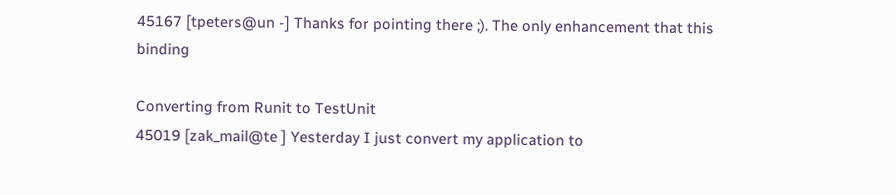45167 [tpeters@un -] Thanks for pointing there ;). The only enhancement that this binding

Converting from Runit to TestUnit
45019 [zak_mail@te ] Yesterday I just convert my application to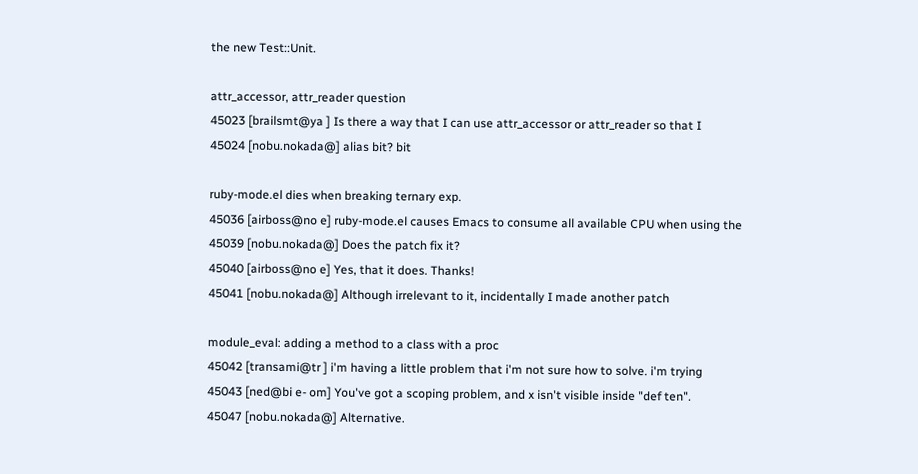the new Test::Unit.

attr_accessor, attr_reader question
45023 [brailsmt@ya ] Is there a way that I can use attr_accessor or attr_reader so that I
45024 [nobu.nokada@] alias bit? bit

ruby-mode.el dies when breaking ternary exp.
45036 [airboss@no e] ruby-mode.el causes Emacs to consume all available CPU when using the
45039 [nobu.nokada@] Does the patch fix it?
45040 [airboss@no e] Yes, that it does. Thanks!
45041 [nobu.nokada@] Although irrelevant to it, incidentally I made another patch

module_eval: adding a method to a class with a proc
45042 [transami@tr ] i'm having a little problem that i'm not sure how to solve. i'm trying
45043 [ned@bi e- om] You've got a scoping problem, and x isn't visible inside "def ten".
45047 [nobu.nokada@] Alternative.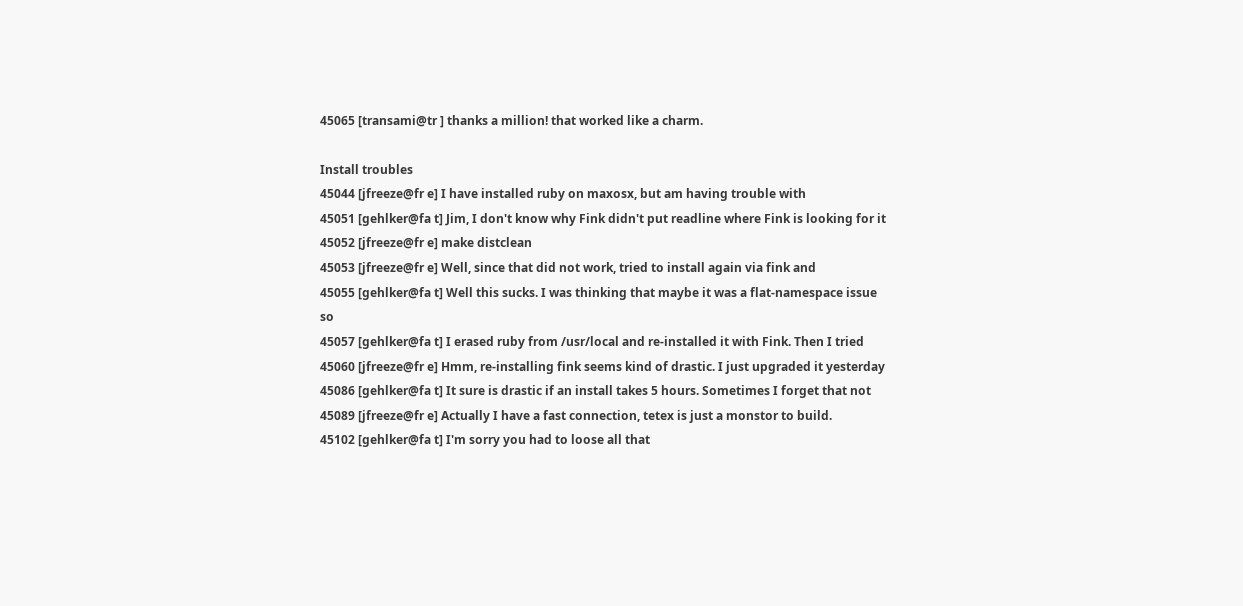45065 [transami@tr ] thanks a million! that worked like a charm.

Install troubles
45044 [jfreeze@fr e] I have installed ruby on maxosx, but am having trouble with
45051 [gehlker@fa t] Jim, I don't know why Fink didn't put readline where Fink is looking for it
45052 [jfreeze@fr e] make distclean
45053 [jfreeze@fr e] Well, since that did not work, tried to install again via fink and
45055 [gehlker@fa t] Well this sucks. I was thinking that maybe it was a flat-namespace issue so
45057 [gehlker@fa t] I erased ruby from /usr/local and re-installed it with Fink. Then I tried
45060 [jfreeze@fr e] Hmm, re-installing fink seems kind of drastic. I just upgraded it yesterday
45086 [gehlker@fa t] It sure is drastic if an install takes 5 hours. Sometimes I forget that not
45089 [jfreeze@fr e] Actually I have a fast connection, tetex is just a monstor to build.
45102 [gehlker@fa t] I'm sorry you had to loose all that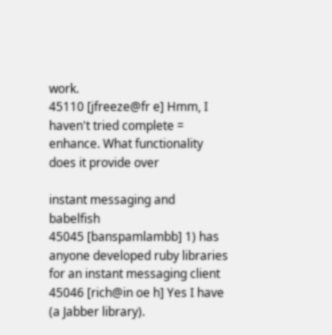work.
45110 [jfreeze@fr e] Hmm, I haven't tried complete = enhance. What functionality does it provide over

instant messaging and babelfish
45045 [banspamlambb] 1) has anyone developed ruby libraries for an instant messaging client
45046 [rich@in oe h] Yes I have (a Jabber library).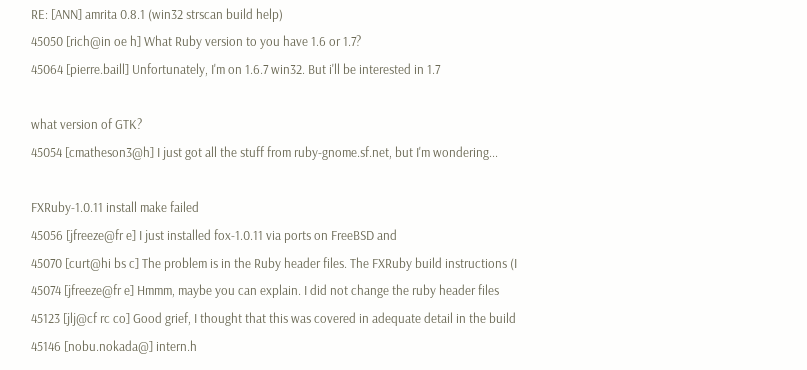RE: [ANN] amrita 0.8.1 (win32 strscan build help)
45050 [rich@in oe h] What Ruby version to you have 1.6 or 1.7?
45064 [pierre.baill] Unfortunately, I'm on 1.6.7 win32. But i'll be interested in 1.7

what version of GTK?
45054 [cmatheson3@h] I just got all the stuff from ruby-gnome.sf.net, but I'm wondering...

FXRuby-1.0.11 install make failed
45056 [jfreeze@fr e] I just installed fox-1.0.11 via ports on FreeBSD and
45070 [curt@hi bs c] The problem is in the Ruby header files. The FXRuby build instructions (I
45074 [jfreeze@fr e] Hmmm, maybe you can explain. I did not change the ruby header files
45123 [jlj@cf rc co] Good grief, I thought that this was covered in adequate detail in the build
45146 [nobu.nokada@] intern.h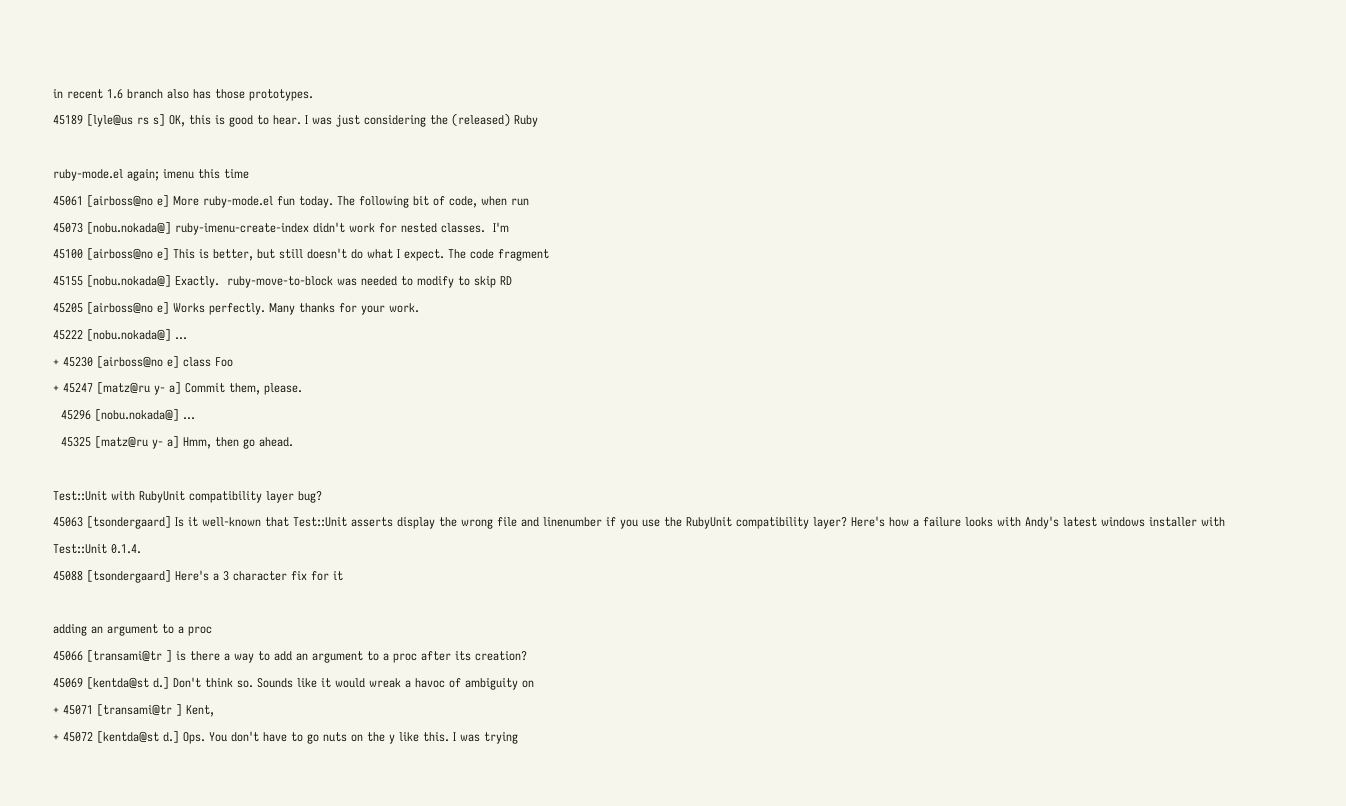in recent 1.6 branch also has those prototypes.
45189 [lyle@us rs s] OK, this is good to hear. I was just considering the (released) Ruby

ruby-mode.el again; imenu this time
45061 [airboss@no e] More ruby-mode.el fun today. The following bit of code, when run
45073 [nobu.nokada@] ruby-imenu-create-index didn't work for nested classes.  I'm
45100 [airboss@no e] This is better, but still doesn't do what I expect. The code fragment
45155 [nobu.nokada@] Exactly.  ruby-move-to-block was needed to modify to skip RD
45205 [airboss@no e] Works perfectly. Many thanks for your work.
45222 [nobu.nokada@] ...
+ 45230 [airboss@no e] class Foo
+ 45247 [matz@ru y- a] Commit them, please.
  45296 [nobu.nokada@] ...
  45325 [matz@ru y- a] Hmm, then go ahead.

Test::Unit with RubyUnit compatibility layer bug?
45063 [tsondergaard] Is it well-known that Test::Unit asserts display the wrong file and linenumber if you use the RubyUnit compatibility layer? Here's how a failure looks with Andy's latest windows installer with Test::Unit 0.1.4.
45088 [tsondergaard] Here's a 3 character fix for it

adding an argument to a proc
45066 [transami@tr ] is there a way to add an argument to a proc after its creation?
45069 [kentda@st d.] Don't think so. Sounds like it would wreak a havoc of ambiguity on
+ 45071 [transami@tr ] Kent,
+ 45072 [kentda@st d.] Ops. You don't have to go nuts on the y like this. I was trying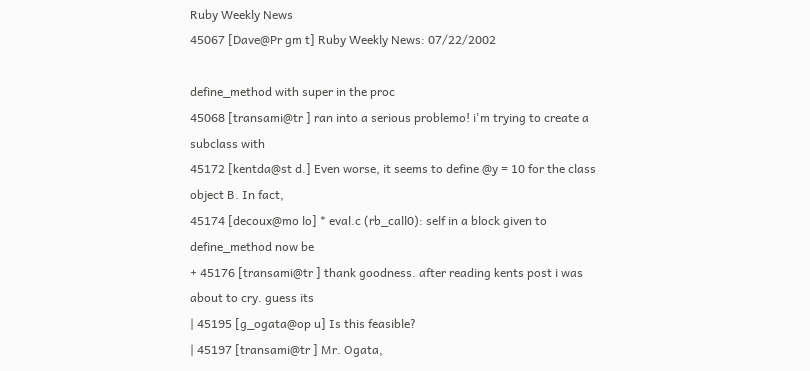Ruby Weekly News
45067 [Dave@Pr gm t] Ruby Weekly News: 07/22/2002

define_method with super in the proc
45068 [transami@tr ] ran into a serious problemo! i'm trying to create a subclass with
45172 [kentda@st d.] Even worse, it seems to define @y = 10 for the class object B. In fact,
45174 [decoux@mo lo] * eval.c (rb_call0): self in a block given to define_method now be
+ 45176 [transami@tr ] thank goodness. after reading kents post i was about to cry. guess its
| 45195 [g_ogata@op u] Is this feasible?
| 45197 [transami@tr ] Mr. Ogata,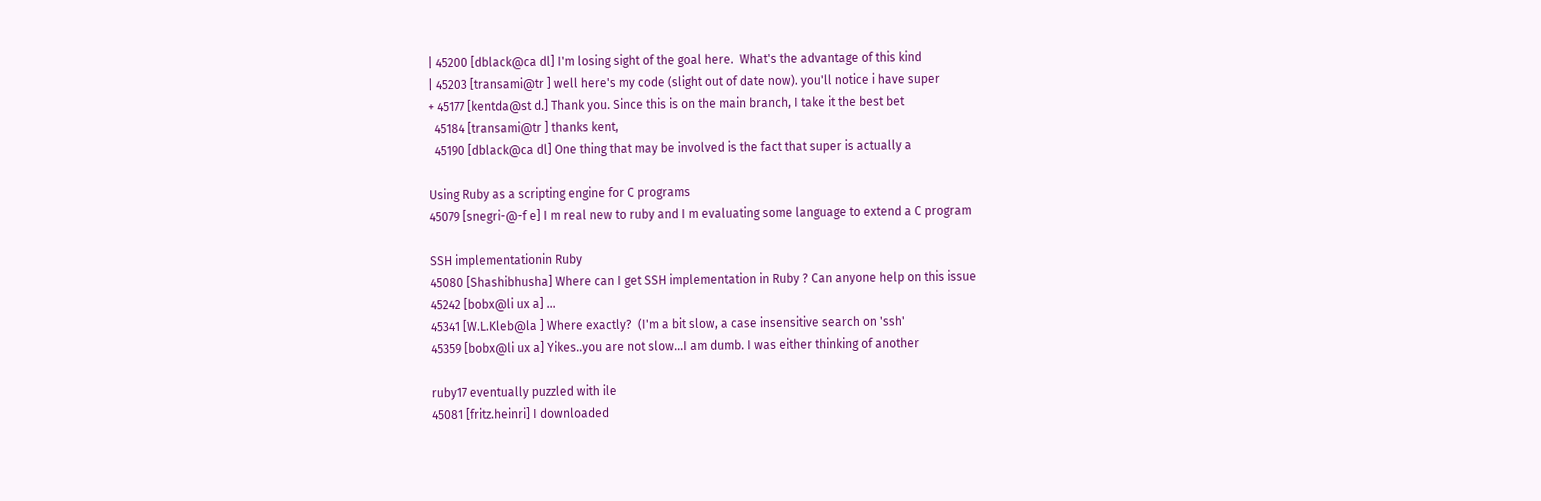| 45200 [dblack@ca dl] I'm losing sight of the goal here.  What's the advantage of this kind
| 45203 [transami@tr ] well here's my code (slight out of date now). you'll notice i have super
+ 45177 [kentda@st d.] Thank you. Since this is on the main branch, I take it the best bet
  45184 [transami@tr ] thanks kent,
  45190 [dblack@ca dl] One thing that may be involved is the fact that super is actually a

Using Ruby as a scripting engine for C programs
45079 [snegri-@-f e] I m real new to ruby and I m evaluating some language to extend a C program

SSH implementationin Ruby
45080 [Shashibhusha] Where can I get SSH implementation in Ruby ? Can anyone help on this issue
45242 [bobx@li ux a] ...
45341 [W.L.Kleb@la ] Where exactly?  (I'm a bit slow, a case insensitive search on 'ssh'
45359 [bobx@li ux a] Yikes..you are not slow...I am dumb. I was either thinking of another

ruby17 eventually puzzled with ile
45081 [fritz.heinri] I downloaded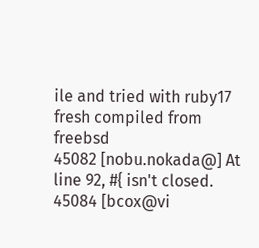ile and tried with ruby17 fresh compiled from freebsd
45082 [nobu.nokada@] At line 92, #{ isn't closed.
45084 [bcox@vi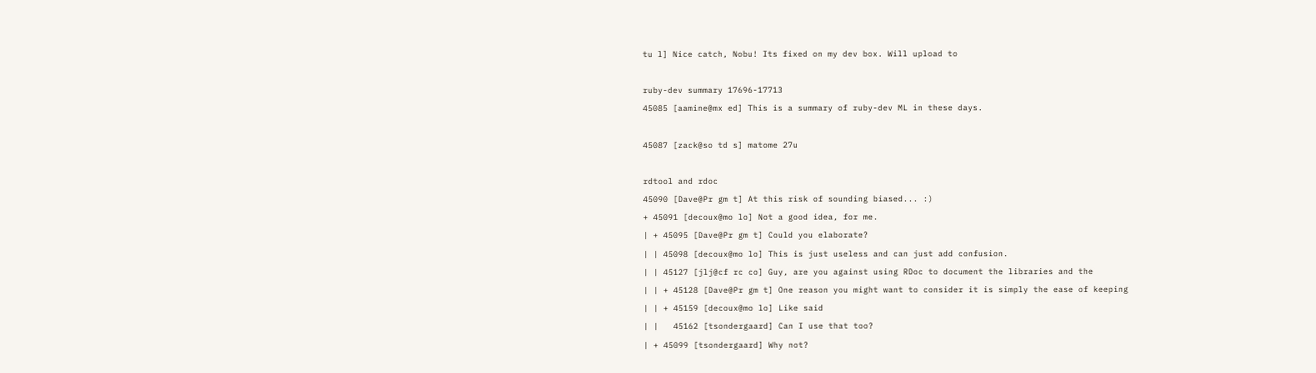tu l] Nice catch, Nobu! Its fixed on my dev box. Will upload to

ruby-dev summary 17696-17713
45085 [aamine@mx ed] This is a summary of ruby-dev ML in these days.

45087 [zack@so td s] matome 27u

rdtool and rdoc
45090 [Dave@Pr gm t] At this risk of sounding biased... :)
+ 45091 [decoux@mo lo] Not a good idea, for me.
| + 45095 [Dave@Pr gm t] Could you elaborate?
| | 45098 [decoux@mo lo] This is just useless and can just add confusion.
| | 45127 [jlj@cf rc co] Guy, are you against using RDoc to document the libraries and the
| | + 45128 [Dave@Pr gm t] One reason you might want to consider it is simply the ease of keeping
| | + 45159 [decoux@mo lo] Like said
| |   45162 [tsondergaard] Can I use that too?
| + 45099 [tsondergaard] Why not?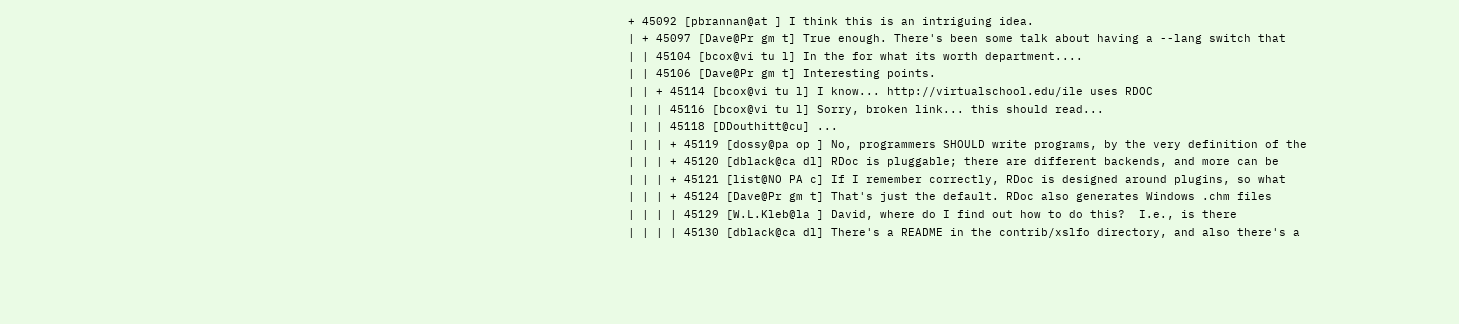+ 45092 [pbrannan@at ] I think this is an intriguing idea.
| + 45097 [Dave@Pr gm t] True enough. There's been some talk about having a --lang switch that
| | 45104 [bcox@vi tu l] In the for what its worth department....
| | 45106 [Dave@Pr gm t] Interesting points.
| | + 45114 [bcox@vi tu l] I know... http://virtualschool.edu/ile uses RDOC
| | | 45116 [bcox@vi tu l] Sorry, broken link... this should read...
| | | 45118 [DDouthitt@cu] ...
| | | + 45119 [dossy@pa op ] No, programmers SHOULD write programs, by the very definition of the
| | | + 45120 [dblack@ca dl] RDoc is pluggable; there are different backends, and more can be
| | | + 45121 [list@NO PA c] If I remember correctly, RDoc is designed around plugins, so what
| | | + 45124 [Dave@Pr gm t] That's just the default. RDoc also generates Windows .chm files
| | | | 45129 [W.L.Kleb@la ] David, where do I find out how to do this?  I.e., is there
| | | | 45130 [dblack@ca dl] There's a README in the contrib/xslfo directory, and also there's a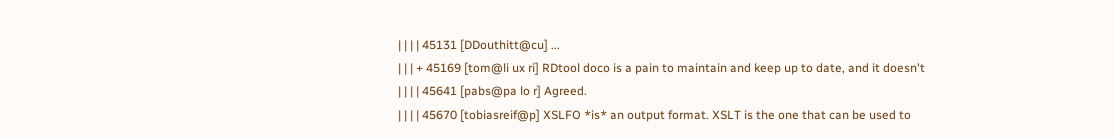| | | | 45131 [DDouthitt@cu] ...
| | | + 45169 [tom@li ux ri] RDtool doco is a pain to maintain and keep up to date, and it doesn't
| | | | 45641 [pabs@pa lo r] Agreed.
| | | | 45670 [tobiasreif@p] XSLFO *is* an output format. XSLT is the one that can be used to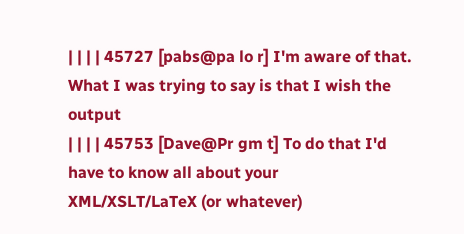| | | | 45727 [pabs@pa lo r] I'm aware of that.  What I was trying to say is that I wish the output
| | | | 45753 [Dave@Pr gm t] To do that I'd have to know all about your XML/XSLT/LaTeX (or whatever)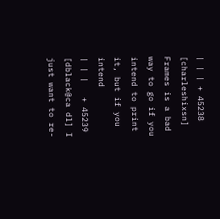| | | + 45238 [charleshixsn] Frames is a bad way to go if you intend to print it, but if you intend
| | |   + 45239 [dblack@ca dl] I just want to re-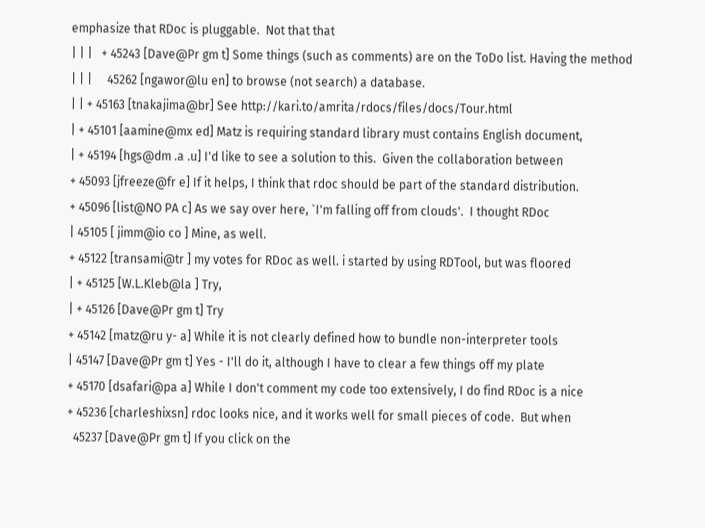emphasize that RDoc is pluggable.  Not that that
| | |   + 45243 [Dave@Pr gm t] Some things (such as comments) are on the ToDo list. Having the method
| | |     45262 [ngawor@lu en] to browse (not search) a database.
| | + 45163 [tnakajima@br] See http://kari.to/amrita/rdocs/files/docs/Tour.html
| + 45101 [aamine@mx ed] Matz is requiring standard library must contains English document,
| + 45194 [hgs@dm .a .u] I'd like to see a solution to this.  Given the collaboration between
+ 45093 [jfreeze@fr e] If it helps, I think that rdoc should be part of the standard distribution.
+ 45096 [list@NO PA c] As we say over here, `I'm falling off from clouds'.  I thought RDoc
| 45105 [ jimm@io co ] Mine, as well.
+ 45122 [transami@tr ] my votes for RDoc as well. i started by using RDTool, but was floored
| + 45125 [W.L.Kleb@la ] Try,
| + 45126 [Dave@Pr gm t] Try
+ 45142 [matz@ru y- a] While it is not clearly defined how to bundle non-interpreter tools
| 45147 [Dave@Pr gm t] Yes - I'll do it, although I have to clear a few things off my plate
+ 45170 [dsafari@pa a] While I don't comment my code too extensively, I do find RDoc is a nice
+ 45236 [charleshixsn] rdoc looks nice, and it works well for small pieces of code.  But when
  45237 [Dave@Pr gm t] If you click on the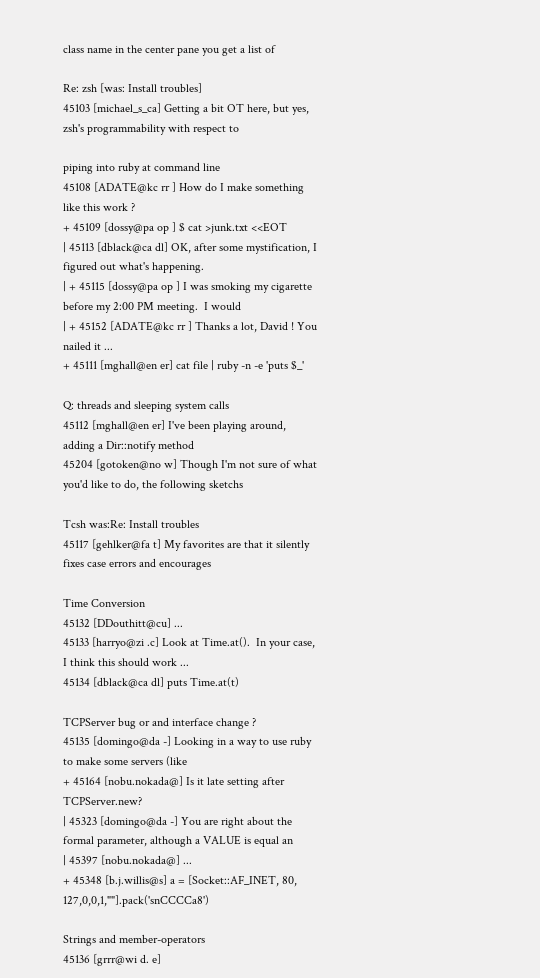class name in the center pane you get a list of

Re: zsh [was: Install troubles]
45103 [michael_s_ca] Getting a bit OT here, but yes, zsh's programmability with respect to

piping into ruby at command line
45108 [ADATE@kc rr ] How do I make something like this work ?
+ 45109 [dossy@pa op ] $ cat >junk.txt <<EOT
| 45113 [dblack@ca dl] OK, after some mystification, I figured out what's happening.
| + 45115 [dossy@pa op ] I was smoking my cigarette before my 2:00 PM meeting.  I would
| + 45152 [ADATE@kc rr ] Thanks a lot, David ! You nailed it ...
+ 45111 [mghall@en er] cat file | ruby -n -e 'puts $_'

Q: threads and sleeping system calls
45112 [mghall@en er] I've been playing around, adding a Dir::notify method
45204 [gotoken@no w] Though I'm not sure of what you'd like to do, the following sketchs

Tcsh was:Re: Install troubles
45117 [gehlker@fa t] My favorites are that it silently fixes case errors and encourages

Time Conversion
45132 [DDouthitt@cu] ...
45133 [harryo@zi .c] Look at Time.at().  In your case, I think this should work ...
45134 [dblack@ca dl] puts Time.at(t)

TCPServer bug or and interface change ?
45135 [domingo@da -] Looking in a way to use ruby to make some servers (like
+ 45164 [nobu.nokada@] Is it late setting after TCPServer.new?
| 45323 [domingo@da -] You are right about the formal parameter, although a VALUE is equal an
| 45397 [nobu.nokada@] ...
+ 45348 [b.j.willis@s] a = [Socket::AF_INET, 80, 127,0,0,1,""].pack('snCCCCa8')

Strings and member-operators
45136 [grrr@wi d. e]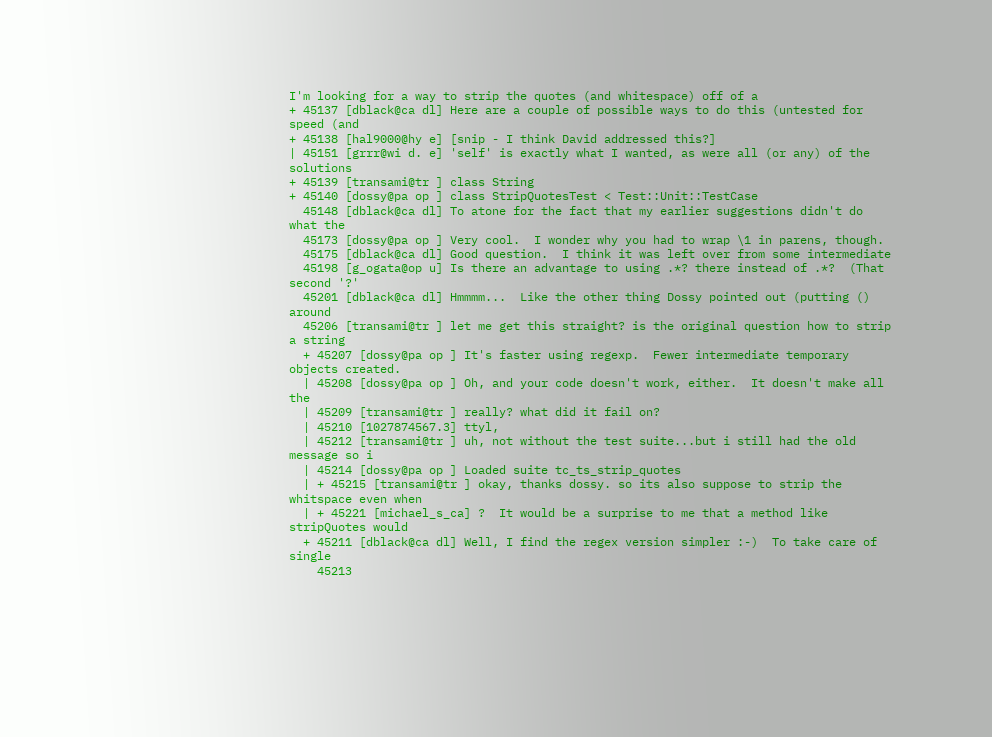I'm looking for a way to strip the quotes (and whitespace) off of a
+ 45137 [dblack@ca dl] Here are a couple of possible ways to do this (untested for speed (and
+ 45138 [hal9000@hy e] [snip - I think David addressed this?]
| 45151 [grrr@wi d. e] 'self' is exactly what I wanted, as were all (or any) of the solutions
+ 45139 [transami@tr ] class String
+ 45140 [dossy@pa op ] class StripQuotesTest < Test::Unit::TestCase
  45148 [dblack@ca dl] To atone for the fact that my earlier suggestions didn't do what the
  45173 [dossy@pa op ] Very cool.  I wonder why you had to wrap \1 in parens, though.
  45175 [dblack@ca dl] Good question.  I think it was left over from some intermediate
  45198 [g_ogata@op u] Is there an advantage to using .*? there instead of .*?  (That second '?'
  45201 [dblack@ca dl] Hmmmm...  Like the other thing Dossy pointed out (putting () around
  45206 [transami@tr ] let me get this straight? is the original question how to strip a string
  + 45207 [dossy@pa op ] It's faster using regexp.  Fewer intermediate temporary objects created.
  | 45208 [dossy@pa op ] Oh, and your code doesn't work, either.  It doesn't make all the
  | 45209 [transami@tr ] really? what did it fail on?
  | 45210 [1027874567.3] ttyl,
  | 45212 [transami@tr ] uh, not without the test suite...but i still had the old message so i
  | 45214 [dossy@pa op ] Loaded suite tc_ts_strip_quotes
  | + 45215 [transami@tr ] okay, thanks dossy. so its also suppose to strip the whitspace even when
  | + 45221 [michael_s_ca] ?  It would be a surprise to me that a method like stripQuotes would
  + 45211 [dblack@ca dl] Well, I find the regex version simpler :-)  To take care of single
    45213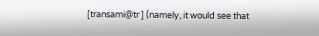[transami@tr ] (namely, it would see that